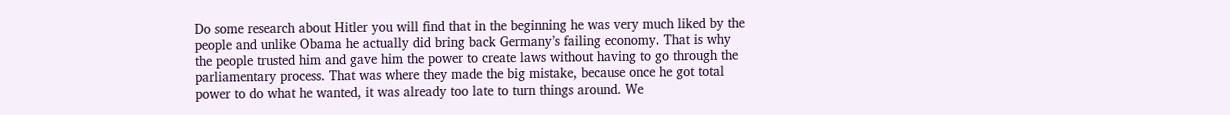Do some research about Hitler you will find that in the beginning he was very much liked by the people and unlike Obama he actually did bring back Germany’s failing economy. That is why the people trusted him and gave him the power to create laws without having to go through the parliamentary process. That was where they made the big mistake, because once he got total power to do what he wanted, it was already too late to turn things around. We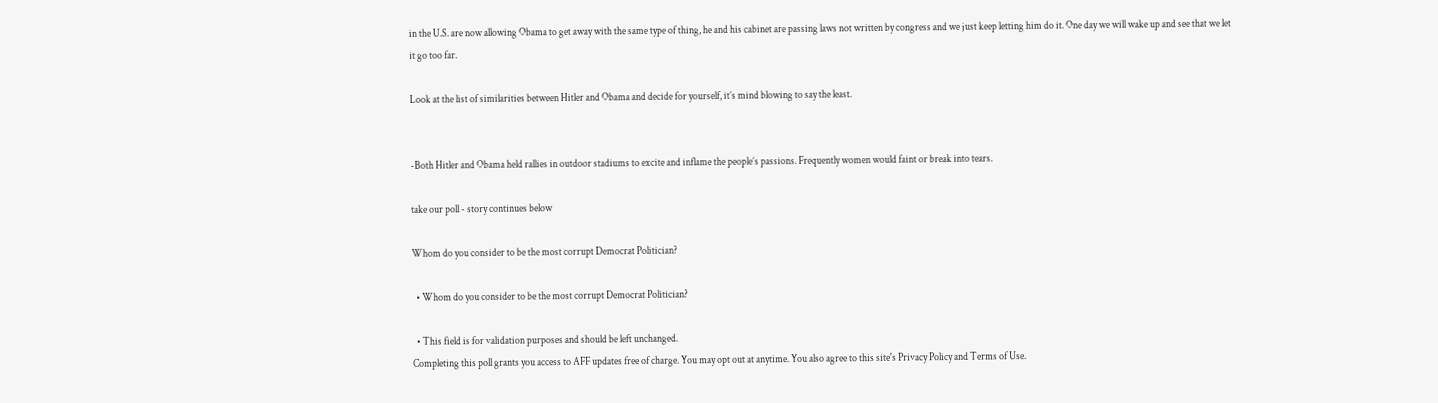in the U.S. are now allowing Obama to get away with the same type of thing, he and his cabinet are passing laws not written by congress and we just keep letting him do it. One day we will wake up and see that we let it go too far.

Look at the list of similarities between Hitler and Obama and decide for yourself, it’s mind blowing to say the least.


-Both Hitler and Obama held rallies in outdoor stadiums to excite and inflame the people’s passions. Frequently women would faint or break into tears.

take our poll - story continues below

Whom do you consider to be the most corrupt Democrat Politician?

  • Whom do you consider to be the most corrupt Democrat Politician?

  • This field is for validation purposes and should be left unchanged.
Completing this poll grants you access to AFF updates free of charge. You may opt out at anytime. You also agree to this site's Privacy Policy and Terms of Use.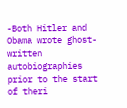-Both Hitler and Obama wrote ghost-written autobiographies prior to the start of theri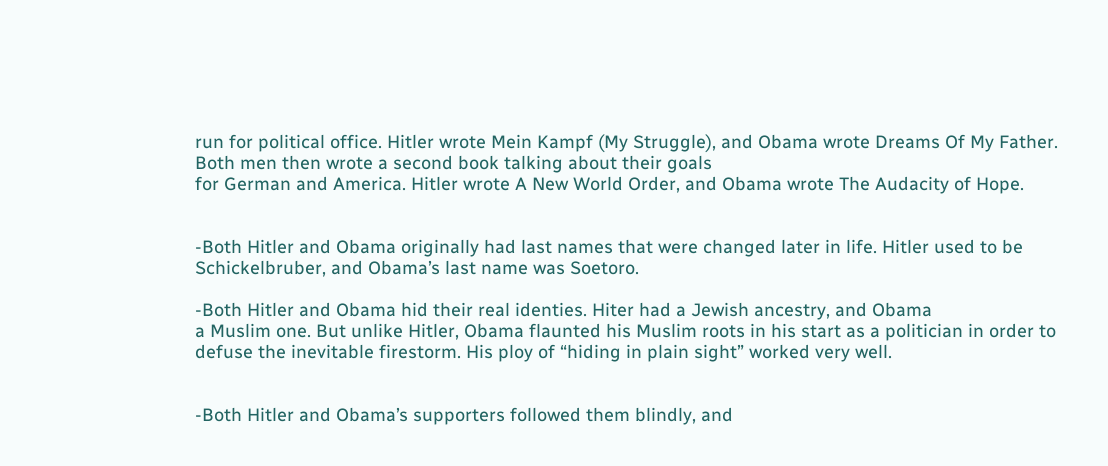run for political office. Hitler wrote Mein Kampf (My Struggle), and Obama wrote Dreams Of My Father. Both men then wrote a second book talking about their goals
for German and America. Hitler wrote A New World Order, and Obama wrote The Audacity of Hope.


-Both Hitler and Obama originally had last names that were changed later in life. Hitler used to be Schickelbruber, and Obama’s last name was Soetoro.

-Both Hitler and Obama hid their real identies. Hiter had a Jewish ancestry, and Obama
a Muslim one. But unlike Hitler, Obama flaunted his Muslim roots in his start as a politician in order to defuse the inevitable firestorm. His ploy of “hiding in plain sight” worked very well.


-Both Hitler and Obama’s supporters followed them blindly, and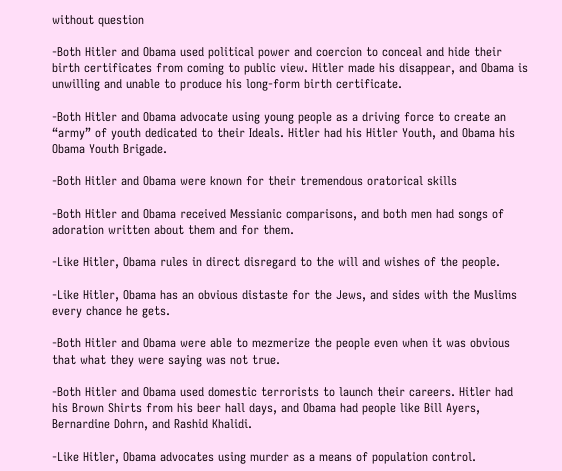without question

-Both Hitler and Obama used political power and coercion to conceal and hide their birth certificates from coming to public view. Hitler made his disappear, and Obama is unwilling and unable to produce his long-form birth certificate.

-Both Hitler and Obama advocate using young people as a driving force to create an “army” of youth dedicated to their Ideals. Hitler had his Hitler Youth, and Obama his
Obama Youth Brigade.

-Both Hitler and Obama were known for their tremendous oratorical skills

-Both Hitler and Obama received Messianic comparisons, and both men had songs of adoration written about them and for them.

-Like Hitler, Obama rules in direct disregard to the will and wishes of the people.

-Like Hitler, Obama has an obvious distaste for the Jews, and sides with the Muslims every chance he gets.

-Both Hitler and Obama were able to mezmerize the people even when it was obvious that what they were saying was not true.

-Both Hitler and Obama used domestic terrorists to launch their careers. Hitler had his Brown Shirts from his beer hall days, and Obama had people like Bill Ayers, Bernardine Dohrn, and Rashid Khalidi.

-Like Hitler, Obama advocates using murder as a means of population control.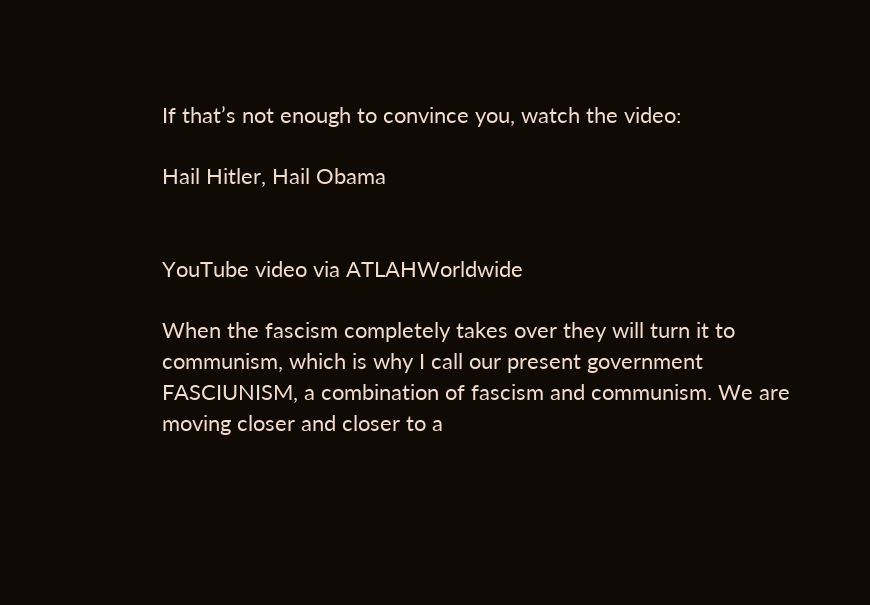If that’s not enough to convince you, watch the video:

Hail Hitler, Hail Obama


YouTube video via ATLAHWorldwide

When the fascism completely takes over they will turn it to communism, which is why I call our present government FASCIUNISM, a combination of fascism and communism. We are moving closer and closer to a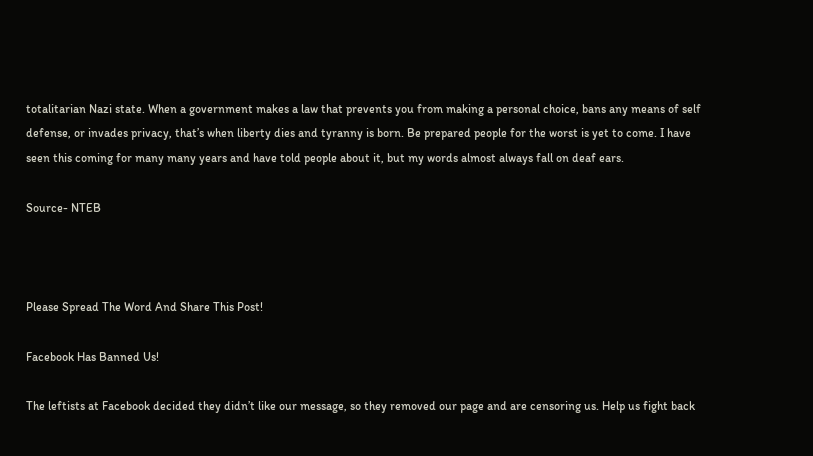totalitarian Nazi state. When a government makes a law that prevents you from making a personal choice, bans any means of self defense, or invades privacy, that’s when liberty dies and tyranny is born. Be prepared people for the worst is yet to come. I have seen this coming for many many years and have told people about it, but my words almost always fall on deaf ears.

Source- NTEB



Please Spread The Word And Share This Post!

Facebook Has Banned Us!

The leftists at Facebook decided they didn’t like our message, so they removed our page and are censoring us. Help us fight back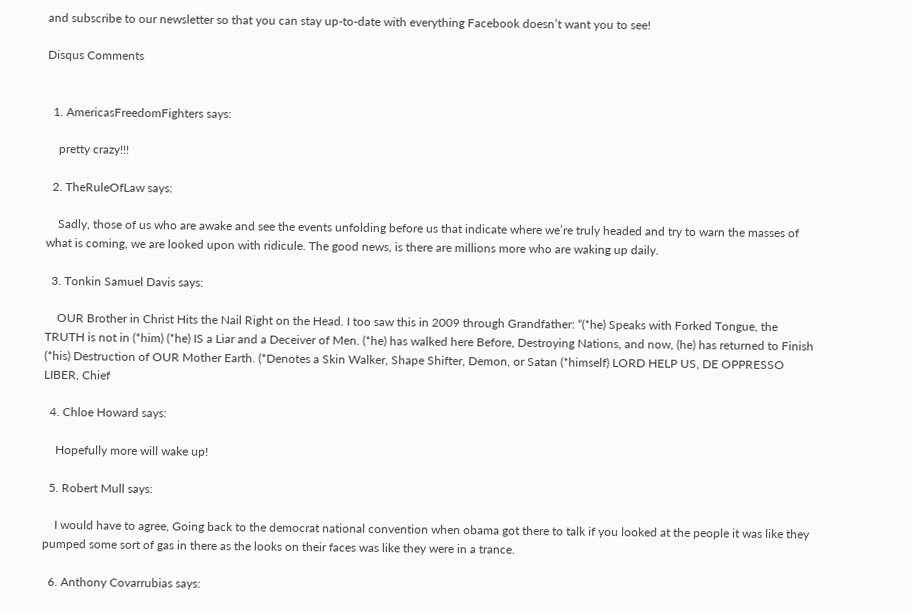and subscribe to our newsletter so that you can stay up-to-date with everything Facebook doesn’t want you to see!

Disqus Comments


  1. AmericasFreedomFighters says:

    pretty crazy!!!

  2. TheRuleOfLaw says:

    Sadly, those of us who are awake and see the events unfolding before us that indicate where we’re truly headed and try to warn the masses of what is coming, we are looked upon with ridicule. The good news, is there are millions more who are waking up daily.

  3. Tonkin Samuel Davis says:

    OUR Brother in Christ Hits the Nail Right on the Head. I too saw this in 2009 through Grandfather: “(*he) Speaks with Forked Tongue, the TRUTH is not in (*him) (*he) IS a Liar and a Deceiver of Men. (*he) has walked here Before, Destroying Nations, and now, (he) has returned to Finish (*his) Destruction of OUR Mother Earth. (*Denotes a Skin Walker, Shape Shifter, Demon, or Satan (*himself) LORD HELP US, DE OPPRESSO LIBER, Chief

  4. Chloe Howard says:

    Hopefully more will wake up!

  5. Robert Mull says:

    I would have to agree, Going back to the democrat national convention when obama got there to talk if you looked at the people it was like they pumped some sort of gas in there as the looks on their faces was like they were in a trance.

  6. Anthony Covarrubias says: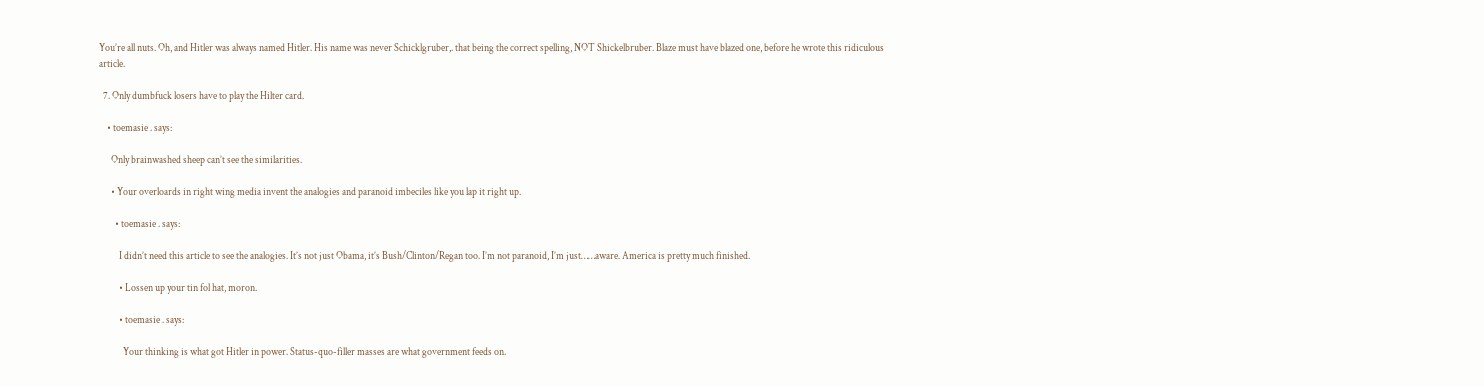You’re all nuts. Oh, and Hitler was always named Hitler. His name was never Schicklgruber,. that being the correct spelling, NOT Shickelbruber. Blaze must have blazed one, before he wrote this ridiculous article.

  7. Only dumbfuck losers have to play the Hilter card.

    • toemasie . says:

      Only brainwashed sheep can’t see the similarities.

      • Your overloards in right wing media invent the analogies and paranoid imbeciles like you lap it right up.

        • toemasie . says:

          I didn’t need this article to see the analogies. It’s not just Obama, it’s Bush/Clinton/Regan too. I’m not paranoid, I’m just……aware. America is pretty much finished.

          • Lossen up your tin fol hat, moron.

          • toemasie . says:

            Your thinking is what got Hitler in power. Status-quo-filler masses are what government feeds on.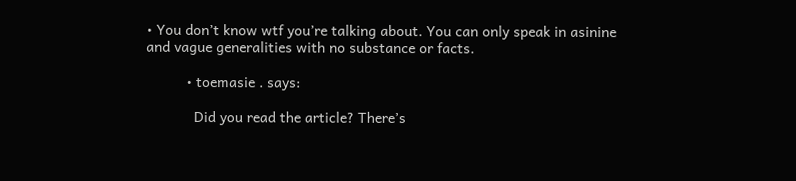• You don’t know wtf you’re talking about. You can only speak in asinine and vague generalities with no substance or facts.

          • toemasie . says:

            Did you read the article? There’s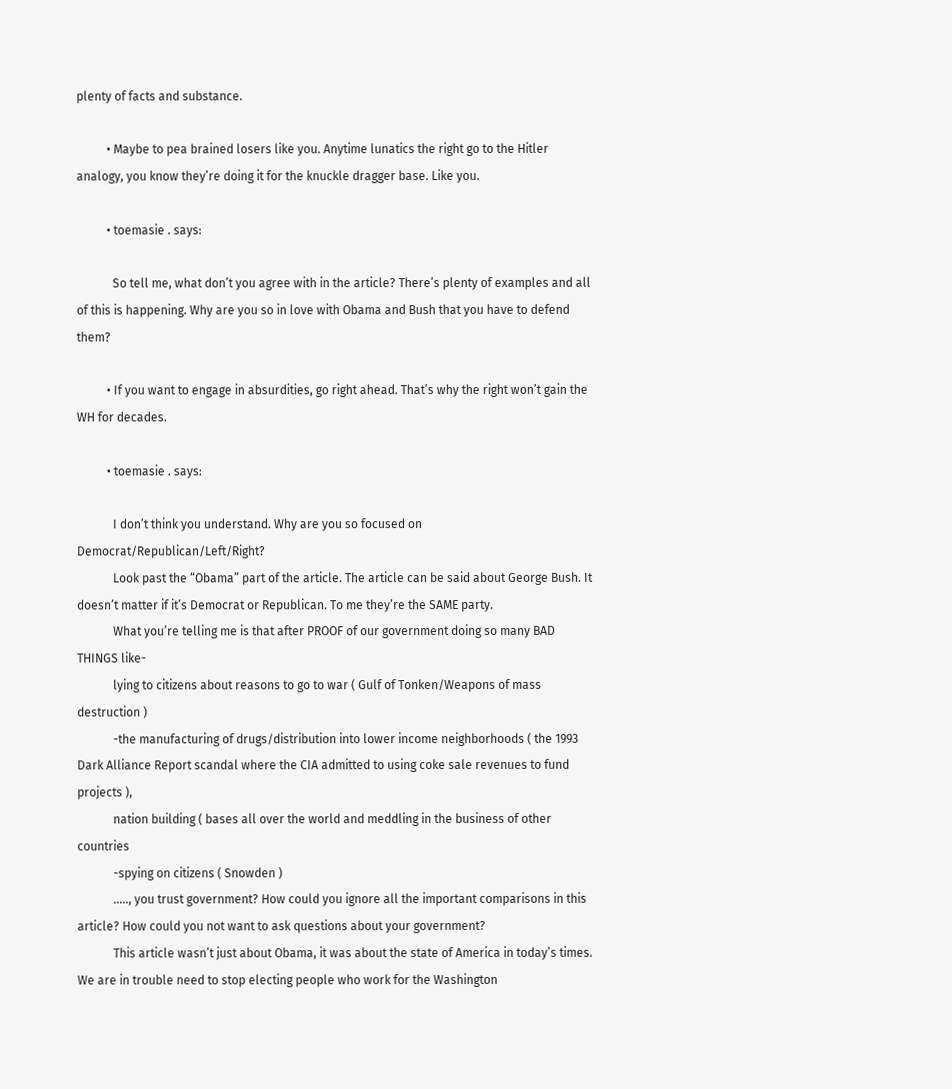plenty of facts and substance.

          • Maybe to pea brained losers like you. Anytime lunatics the right go to the Hitler analogy, you know they’re doing it for the knuckle dragger base. Like you.

          • toemasie . says:

            So tell me, what don’t you agree with in the article? There’s plenty of examples and all of this is happening. Why are you so in love with Obama and Bush that you have to defend them?

          • If you want to engage in absurdities, go right ahead. That’s why the right won’t gain the WH for decades.

          • toemasie . says:

            I don’t think you understand. Why are you so focused on Democrat/Republican/Left/Right?
            Look past the “Obama” part of the article. The article can be said about George Bush. It doesn’t matter if it’s Democrat or Republican. To me they’re the SAME party.
            What you’re telling me is that after PROOF of our government doing so many BAD THINGS like-
            lying to citizens about reasons to go to war ( Gulf of Tonken/Weapons of mass destruction )
            -the manufacturing of drugs/distribution into lower income neighborhoods ( the 1993 Dark Alliance Report scandal where the CIA admitted to using coke sale revenues to fund projects ),
            nation building ( bases all over the world and meddling in the business of other countries
            -spying on citizens ( Snowden )
            ….., you trust government? How could you ignore all the important comparisons in this article? How could you not want to ask questions about your government?
            This article wasn’t just about Obama, it was about the state of America in today’s times. We are in trouble need to stop electing people who work for the Washington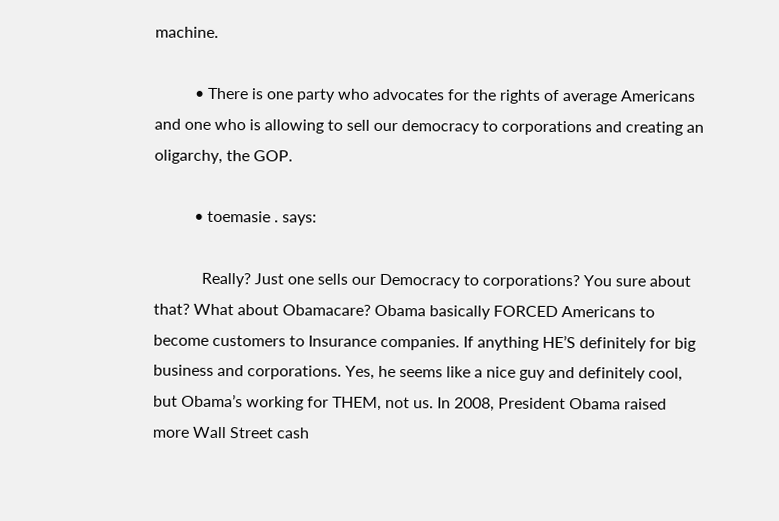machine.

          • There is one party who advocates for the rights of average Americans and one who is allowing to sell our democracy to corporations and creating an oligarchy, the GOP.

          • toemasie . says:

            Really? Just one sells our Democracy to corporations? You sure about that? What about Obamacare? Obama basically FORCED Americans to become customers to Insurance companies. If anything HE’S definitely for big business and corporations. Yes, he seems like a nice guy and definitely cool, but Obama’s working for THEM, not us. In 2008, President Obama raised more Wall Street cash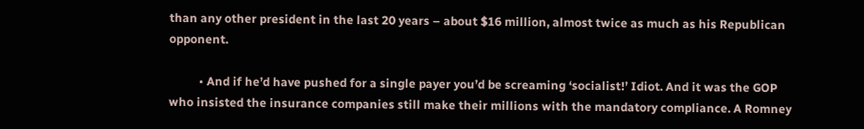than any other president in the last 20 years – about $16 million, almost twice as much as his Republican opponent.

          • And if he’d have pushed for a single payer you’d be screaming ‘socialist!’ Idiot. And it was the GOP who insisted the insurance companies still make their millions with the mandatory compliance. A Romney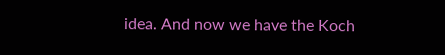idea. And now we have the Koch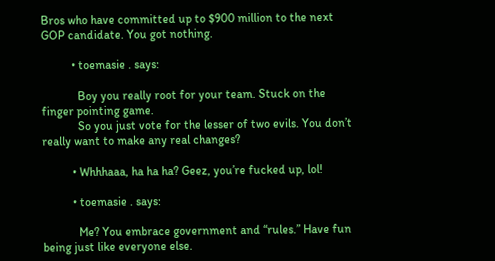Bros who have committed up to $900 million to the next GOP candidate. You got nothing.

          • toemasie . says:

            Boy you really root for your team. Stuck on the finger pointing game.
            So you just vote for the lesser of two evils. You don’t really want to make any real changes?

          • Whhhaaa, ha ha ha? Geez, you’re fucked up, lol!

          • toemasie . says:

            Me? You embrace government and “rules.” Have fun being just like everyone else.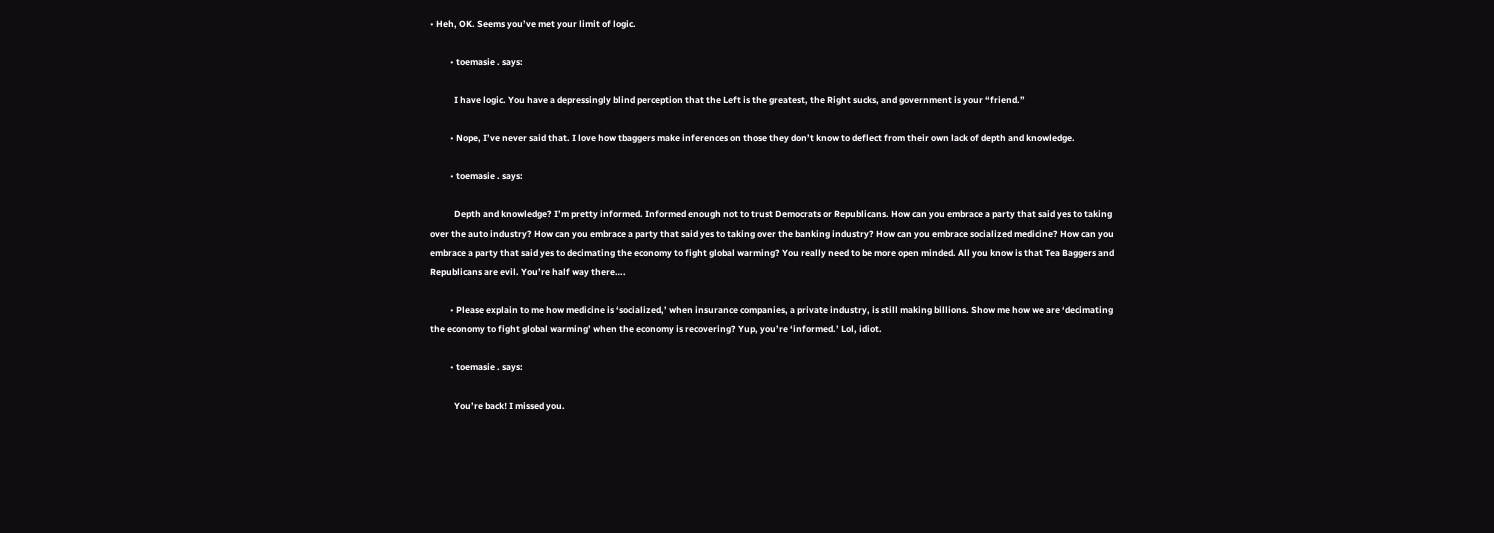• Heh, OK. Seems you’ve met your limit of logic.

          • toemasie . says:

            I have logic. You have a depressingly blind perception that the Left is the greatest, the Right sucks, and government is your “friend.”

          • Nope, I’ve never said that. I love how tbaggers make inferences on those they don’t know to deflect from their own lack of depth and knowledge.

          • toemasie . says:

            Depth and knowledge? I’m pretty informed. Informed enough not to trust Democrats or Republicans. How can you embrace a party that said yes to taking over the auto industry? How can you embrace a party that said yes to taking over the banking industry? How can you embrace socialized medicine? How can you embrace a party that said yes to decimating the economy to fight global warming? You really need to be more open minded. All you know is that Tea Baggers and Republicans are evil. You’re half way there….

          • Please explain to me how medicine is ‘socialized,’ when insurance companies, a private industry, is still making billions. Show me how we are ‘decimating the economy to fight global warming’ when the economy is recovering? Yup, you’re ‘informed.’ Lol, idiot.

          • toemasie . says:

            You’re back! I missed you.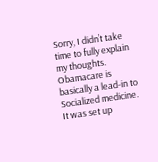Sorry, I didn’t take time to fully explain my thoughts. Obamacare is basically a lead-in to Socialized medicine. It was set up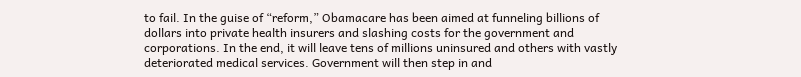to fail. In the guise of “reform,” Obamacare has been aimed at funneling billions of dollars into private health insurers and slashing costs for the government and corporations. In the end, it will leave tens of millions uninsured and others with vastly deteriorated medical services. Government will then step in and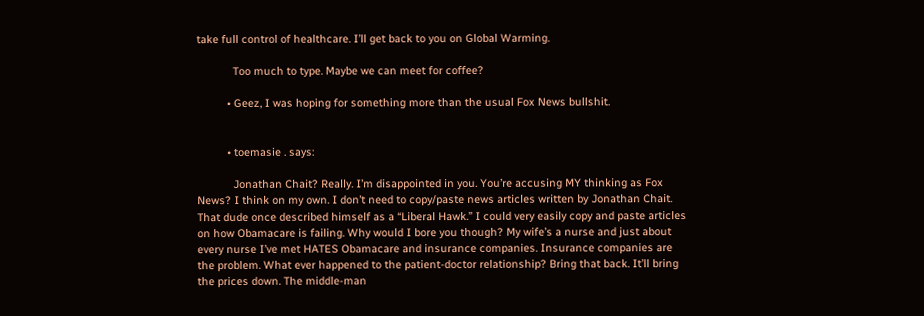take full control of healthcare. I’ll get back to you on Global Warming.

            Too much to type. Maybe we can meet for coffee?

          • Geez, I was hoping for something more than the usual Fox News bullshit.


          • toemasie . says:

            Jonathan Chait? Really. I’m disappointed in you. You’re accusing MY thinking as Fox News? I think on my own. I don’t need to copy/paste news articles written by Jonathan Chait. That dude once described himself as a “Liberal Hawk.” I could very easily copy and paste articles on how Obamacare is failing. Why would I bore you though? My wife’s a nurse and just about every nurse I’ve met HATES Obamacare and insurance companies. Insurance companies are the problem. What ever happened to the patient-doctor relationship? Bring that back. It’ll bring the prices down. The middle-man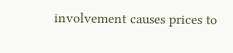involvement causes prices to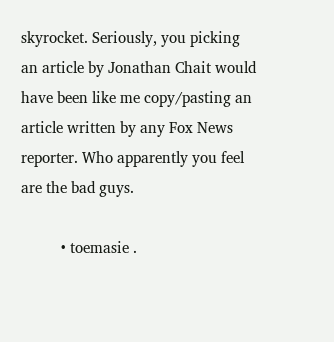skyrocket. Seriously, you picking an article by Jonathan Chait would have been like me copy/pasting an article written by any Fox News reporter. Who apparently you feel are the bad guys.

          • toemasie .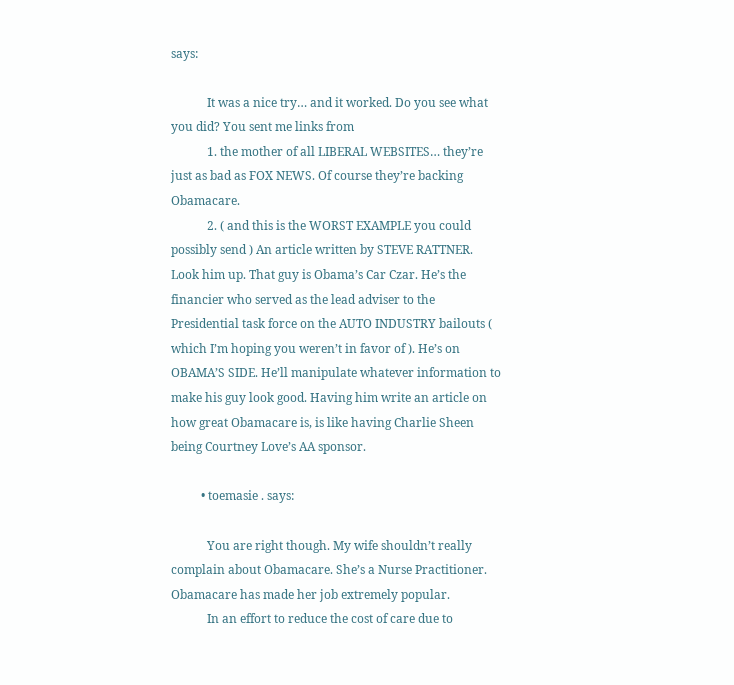says:

            It was a nice try… and it worked. Do you see what you did? You sent me links from
            1. the mother of all LIBERAL WEBSITES… they’re just as bad as FOX NEWS. Of course they’re backing Obamacare.
            2. ( and this is the WORST EXAMPLE you could possibly send ) An article written by STEVE RATTNER. Look him up. That guy is Obama’s Car Czar. He’s the financier who served as the lead adviser to the Presidential task force on the AUTO INDUSTRY bailouts ( which I’m hoping you weren’t in favor of ). He’s on OBAMA’S SIDE. He’ll manipulate whatever information to make his guy look good. Having him write an article on how great Obamacare is, is like having Charlie Sheen being Courtney Love’s AA sponsor.

          • toemasie . says:

            You are right though. My wife shouldn’t really complain about Obamacare. She’s a Nurse Practitioner. Obamacare has made her job extremely popular.
            In an effort to reduce the cost of care due to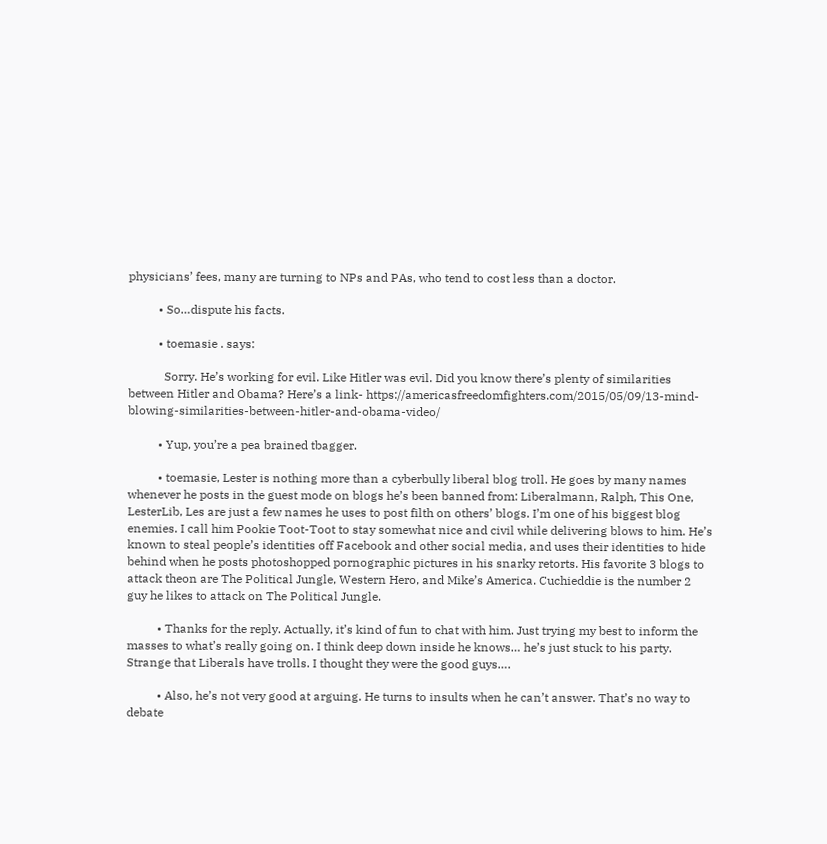physicians’ fees, many are turning to NPs and PAs, who tend to cost less than a doctor.

          • So…dispute his facts.

          • toemasie . says:

            Sorry. He’s working for evil. Like Hitler was evil. Did you know there’s plenty of similarities between Hitler and Obama? Here’s a link- https://americasfreedomfighters.com/2015/05/09/13-mind-blowing-similarities-between-hitler-and-obama-video/

          • Yup, you’re a pea brained tbagger.

          • toemasie, Lester is nothing more than a cyberbully liberal blog troll. He goes by many names whenever he posts in the guest mode on blogs he’s been banned from: Liberalmann, Ralph, This One, LesterLib, Les are just a few names he uses to post filth on others’ blogs. I’m one of his biggest blog enemies. I call him Pookie Toot-Toot to stay somewhat nice and civil while delivering blows to him. He’s known to steal people’s identities off Facebook and other social media, and uses their identities to hide behind when he posts photoshopped pornographic pictures in his snarky retorts. His favorite 3 blogs to attack theon are The Political Jungle, Western Hero, and Mike’s America. Cuchieddie is the number 2 guy he likes to attack on The Political Jungle.

          • Thanks for the reply. Actually, it’s kind of fun to chat with him. Just trying my best to inform the masses to what’s really going on. I think deep down inside he knows… he’s just stuck to his party. Strange that Liberals have trolls. I thought they were the good guys….

          • Also, he’s not very good at arguing. He turns to insults when he can’t answer. That’s no way to debate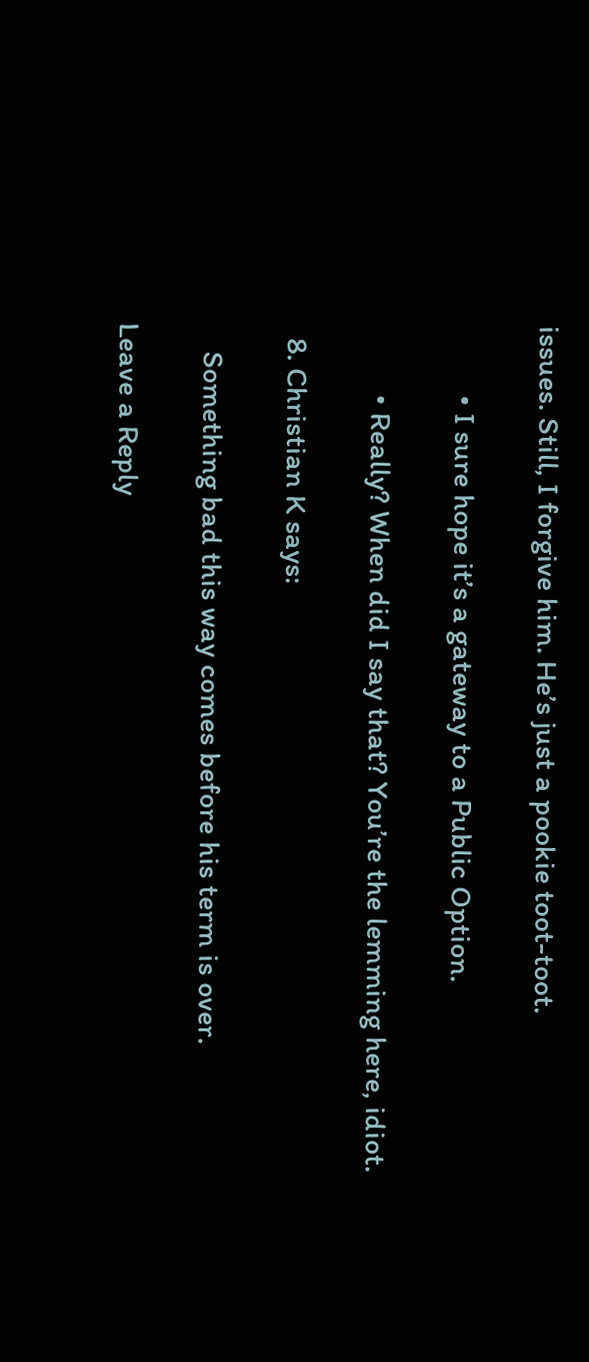issues. Still, I forgive him. He’s just a pookie toot-toot.

          • I sure hope it’s a gateway to a Public Option.

          • Really? When did I say that? You’re the lemming here, idiot.

  8. Christian K says:

    Something bad this way comes before his term is over.

Leave a Reply